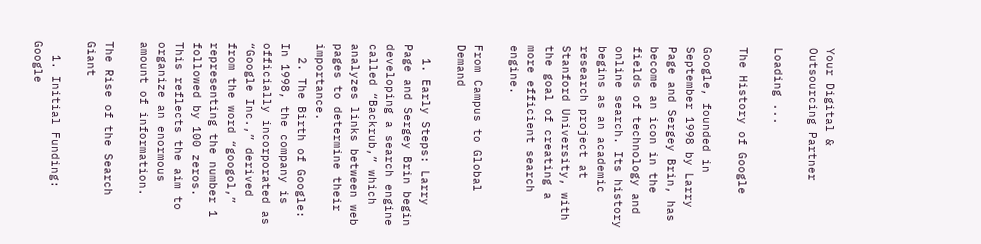Your Digital &
Outsourcing Partner

Loading ...

The History of Google

Google, founded in September 1998 by Larry Page and Sergey Brin, has become an icon in the fields of technology and online search. Its history begins as an academic research project at Stanford University, with the goal of creating a more efficient search engine.

From Campus to Global Demand

  1. Early Steps: Larry Page and Sergey Brin begin developing a search engine called “Backrub,” which analyzes links between web pages to determine their importance.
  2. The Birth of Google: In 1998, the company is officially incorporated as “Google Inc.,” derived from the word “googol,” representing the number 1 followed by 100 zeros. This reflects the aim to organize an enormous amount of information.

The Rise of the Search Giant

  1. Initial Funding: Google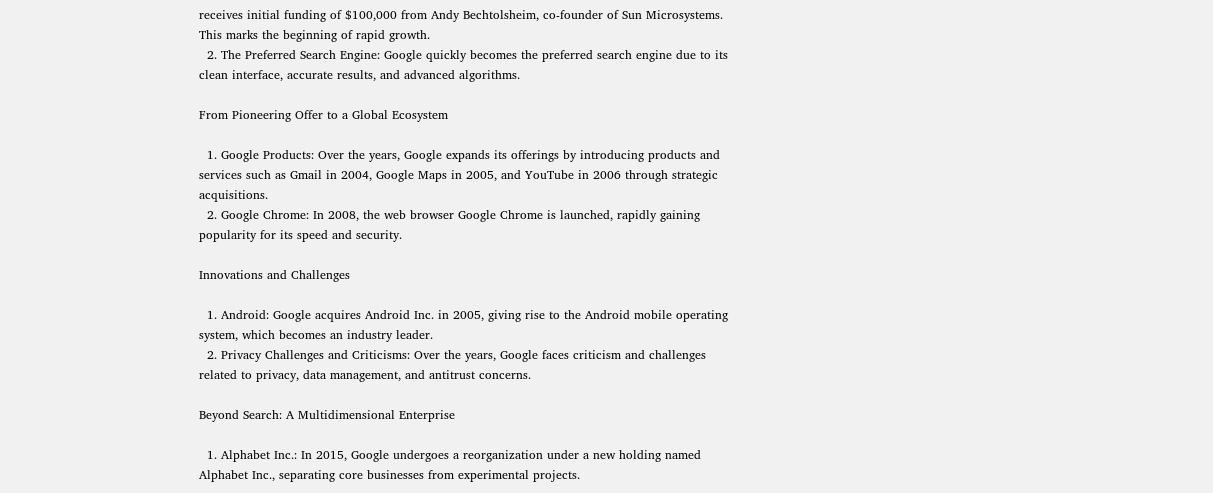receives initial funding of $100,000 from Andy Bechtolsheim, co-founder of Sun Microsystems. This marks the beginning of rapid growth.
  2. The Preferred Search Engine: Google quickly becomes the preferred search engine due to its clean interface, accurate results, and advanced algorithms.

From Pioneering Offer to a Global Ecosystem

  1. Google Products: Over the years, Google expands its offerings by introducing products and services such as Gmail in 2004, Google Maps in 2005, and YouTube in 2006 through strategic acquisitions.
  2. Google Chrome: In 2008, the web browser Google Chrome is launched, rapidly gaining popularity for its speed and security.

Innovations and Challenges

  1. Android: Google acquires Android Inc. in 2005, giving rise to the Android mobile operating system, which becomes an industry leader.
  2. Privacy Challenges and Criticisms: Over the years, Google faces criticism and challenges related to privacy, data management, and antitrust concerns.

Beyond Search: A Multidimensional Enterprise

  1. Alphabet Inc.: In 2015, Google undergoes a reorganization under a new holding named Alphabet Inc., separating core businesses from experimental projects.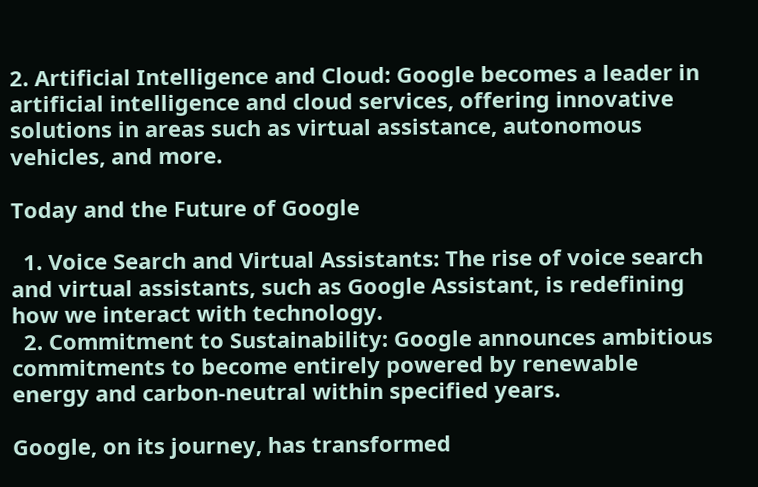2. Artificial Intelligence and Cloud: Google becomes a leader in artificial intelligence and cloud services, offering innovative solutions in areas such as virtual assistance, autonomous vehicles, and more.

Today and the Future of Google

  1. Voice Search and Virtual Assistants: The rise of voice search and virtual assistants, such as Google Assistant, is redefining how we interact with technology.
  2. Commitment to Sustainability: Google announces ambitious commitments to become entirely powered by renewable energy and carbon-neutral within specified years.

Google, on its journey, has transformed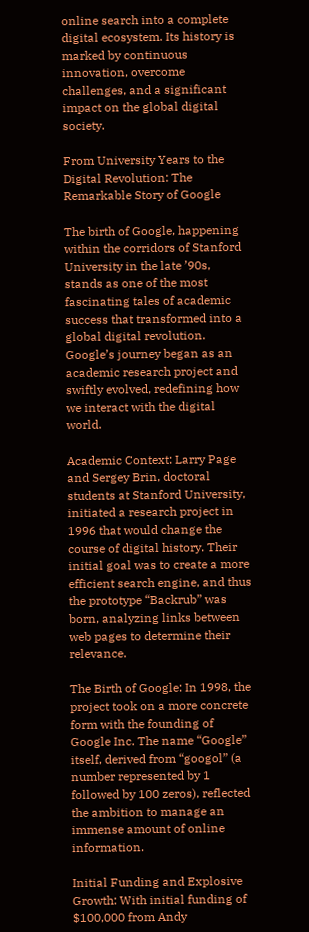online search into a complete digital ecosystem. Its history is marked by continuous innovation, overcome challenges, and a significant impact on the global digital society.

From University Years to the Digital Revolution: The Remarkable Story of Google

The birth of Google, happening within the corridors of Stanford University in the late ’90s, stands as one of the most fascinating tales of academic success that transformed into a global digital revolution. Google’s journey began as an academic research project and swiftly evolved, redefining how we interact with the digital world.

Academic Context: Larry Page and Sergey Brin, doctoral students at Stanford University, initiated a research project in 1996 that would change the course of digital history. Their initial goal was to create a more efficient search engine, and thus the prototype “Backrub” was born, analyzing links between web pages to determine their relevance.

The Birth of Google: In 1998, the project took on a more concrete form with the founding of Google Inc. The name “Google” itself, derived from “googol” (a number represented by 1 followed by 100 zeros), reflected the ambition to manage an immense amount of online information.

Initial Funding and Explosive Growth: With initial funding of $100,000 from Andy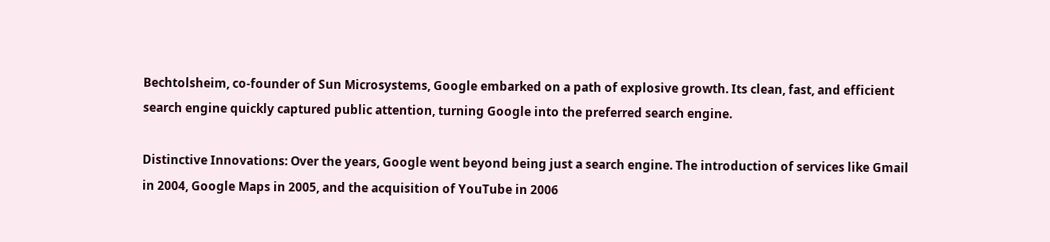Bechtolsheim, co-founder of Sun Microsystems, Google embarked on a path of explosive growth. Its clean, fast, and efficient search engine quickly captured public attention, turning Google into the preferred search engine.

Distinctive Innovations: Over the years, Google went beyond being just a search engine. The introduction of services like Gmail in 2004, Google Maps in 2005, and the acquisition of YouTube in 2006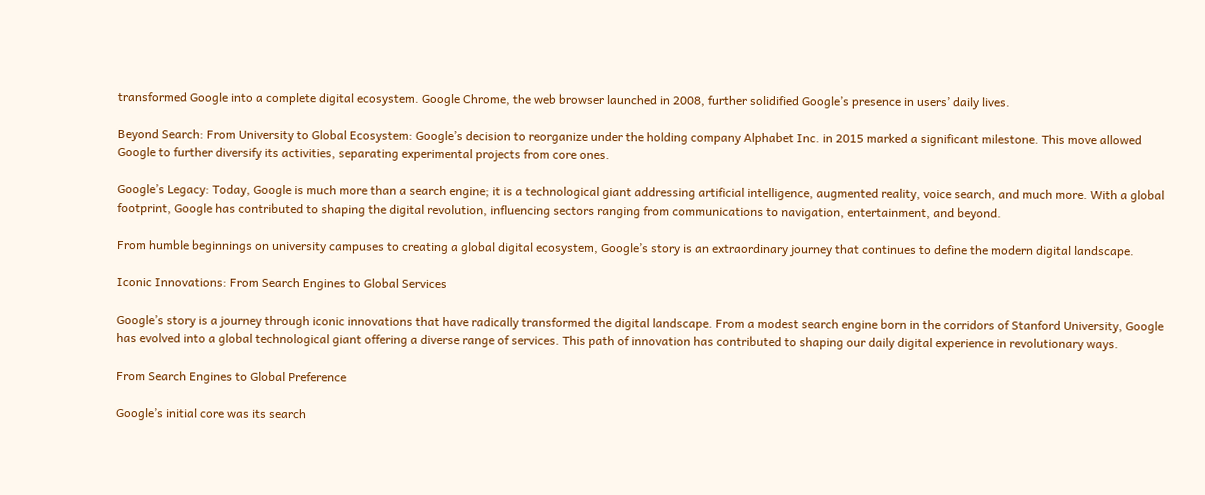transformed Google into a complete digital ecosystem. Google Chrome, the web browser launched in 2008, further solidified Google’s presence in users’ daily lives.

Beyond Search: From University to Global Ecosystem: Google’s decision to reorganize under the holding company Alphabet Inc. in 2015 marked a significant milestone. This move allowed Google to further diversify its activities, separating experimental projects from core ones.

Google’s Legacy: Today, Google is much more than a search engine; it is a technological giant addressing artificial intelligence, augmented reality, voice search, and much more. With a global footprint, Google has contributed to shaping the digital revolution, influencing sectors ranging from communications to navigation, entertainment, and beyond.

From humble beginnings on university campuses to creating a global digital ecosystem, Google’s story is an extraordinary journey that continues to define the modern digital landscape.

Iconic Innovations: From Search Engines to Global Services

Google’s story is a journey through iconic innovations that have radically transformed the digital landscape. From a modest search engine born in the corridors of Stanford University, Google has evolved into a global technological giant offering a diverse range of services. This path of innovation has contributed to shaping our daily digital experience in revolutionary ways.

From Search Engines to Global Preference

Google’s initial core was its search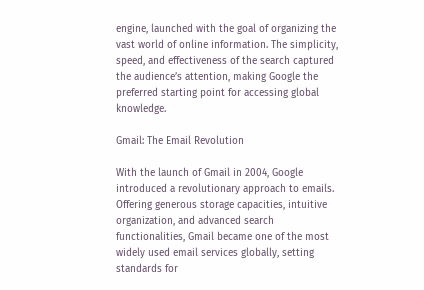engine, launched with the goal of organizing the vast world of online information. The simplicity, speed, and effectiveness of the search captured the audience’s attention, making Google the preferred starting point for accessing global knowledge.

Gmail: The Email Revolution

With the launch of Gmail in 2004, Google introduced a revolutionary approach to emails. Offering generous storage capacities, intuitive organization, and advanced search functionalities, Gmail became one of the most widely used email services globally, setting standards for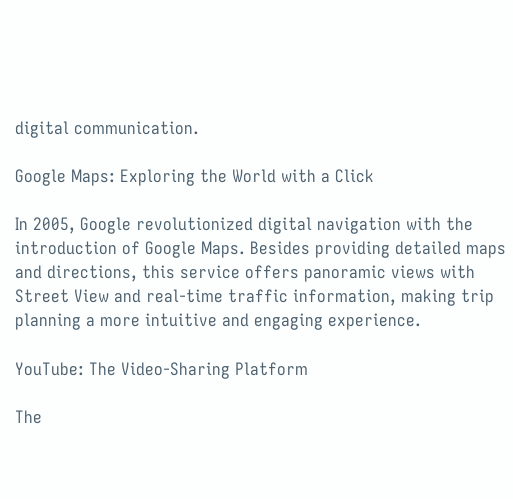digital communication.

Google Maps: Exploring the World with a Click

In 2005, Google revolutionized digital navigation with the introduction of Google Maps. Besides providing detailed maps and directions, this service offers panoramic views with Street View and real-time traffic information, making trip planning a more intuitive and engaging experience.

YouTube: The Video-Sharing Platform

The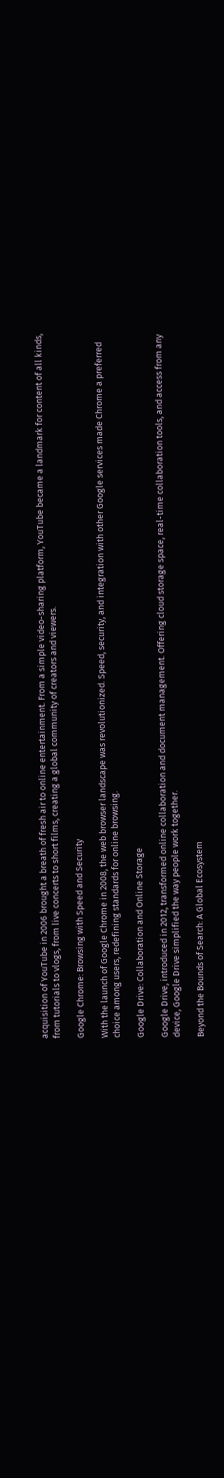acquisition of YouTube in 2006 brought a breath of fresh air to online entertainment. From a simple video-sharing platform, YouTube became a landmark for content of all kinds, from tutorials to vlogs, from live concerts to short films, creating a global community of creators and viewers.

Google Chrome: Browsing with Speed and Security

With the launch of Google Chrome in 2008, the web browser landscape was revolutionized. Speed, security, and integration with other Google services made Chrome a preferred choice among users, redefining standards for online browsing.

Google Drive: Collaboration and Online Storage

Google Drive, introduced in 2012, transformed online collaboration and document management. Offering cloud storage space, real-time collaboration tools, and access from any device, Google Drive simplified the way people work together.

Beyond the Bounds of Search: A Global Ecosystem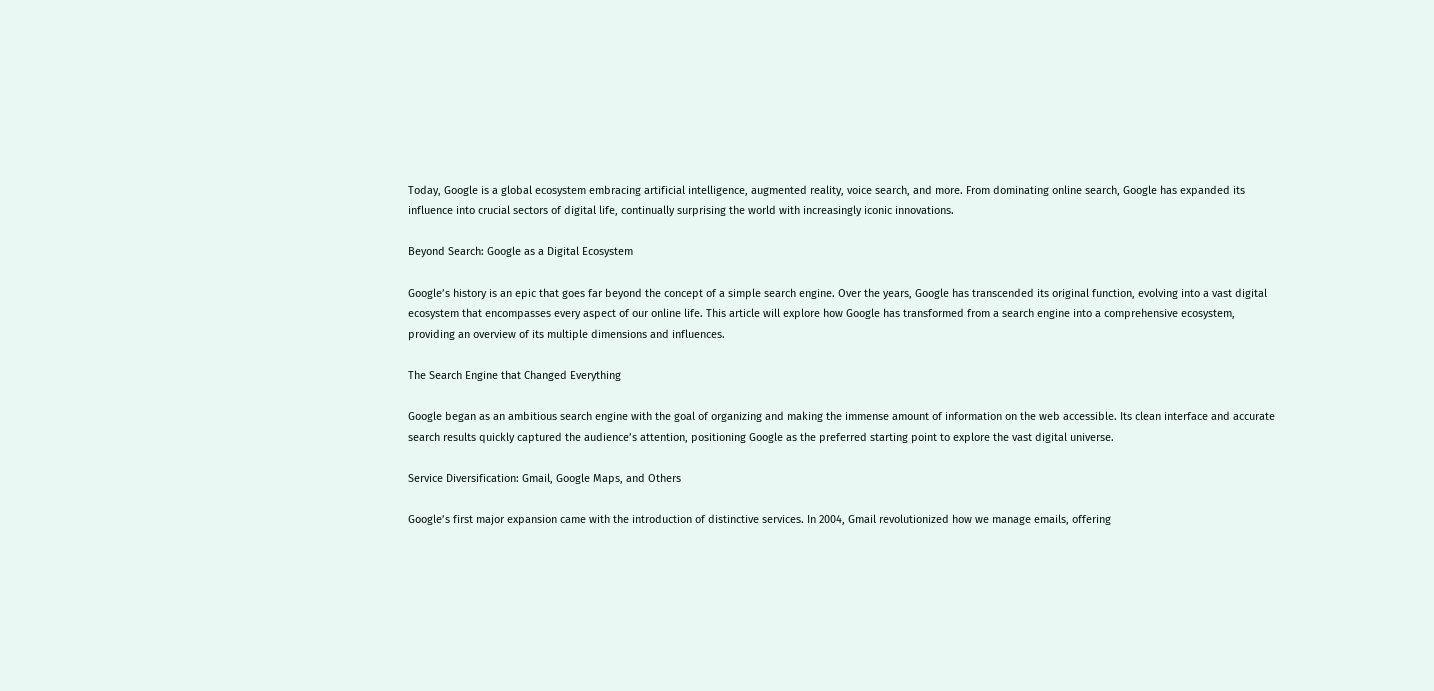Today, Google is a global ecosystem embracing artificial intelligence, augmented reality, voice search, and more. From dominating online search, Google has expanded its influence into crucial sectors of digital life, continually surprising the world with increasingly iconic innovations.

Beyond Search: Google as a Digital Ecosystem

Google’s history is an epic that goes far beyond the concept of a simple search engine. Over the years, Google has transcended its original function, evolving into a vast digital ecosystem that encompasses every aspect of our online life. This article will explore how Google has transformed from a search engine into a comprehensive ecosystem, providing an overview of its multiple dimensions and influences.

The Search Engine that Changed Everything

Google began as an ambitious search engine with the goal of organizing and making the immense amount of information on the web accessible. Its clean interface and accurate search results quickly captured the audience’s attention, positioning Google as the preferred starting point to explore the vast digital universe.

Service Diversification: Gmail, Google Maps, and Others

Google’s first major expansion came with the introduction of distinctive services. In 2004, Gmail revolutionized how we manage emails, offering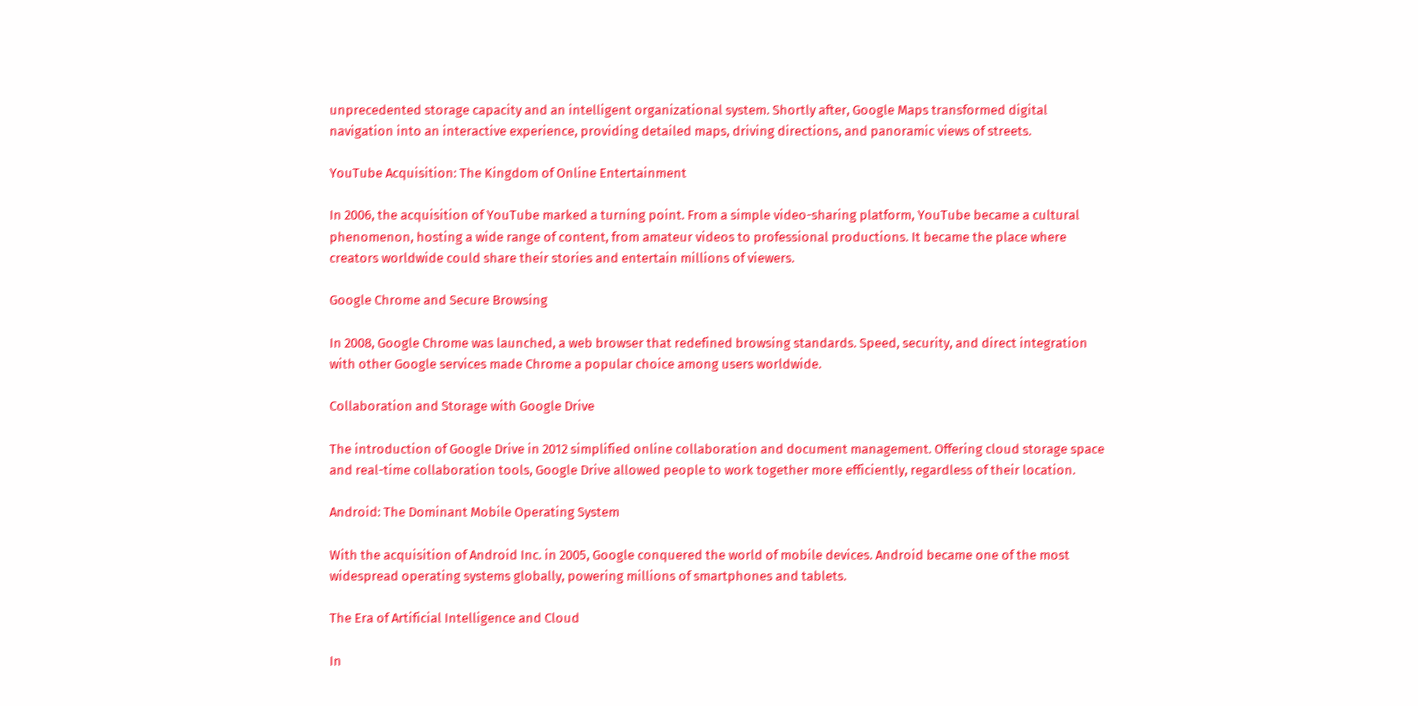unprecedented storage capacity and an intelligent organizational system. Shortly after, Google Maps transformed digital navigation into an interactive experience, providing detailed maps, driving directions, and panoramic views of streets.

YouTube Acquisition: The Kingdom of Online Entertainment

In 2006, the acquisition of YouTube marked a turning point. From a simple video-sharing platform, YouTube became a cultural phenomenon, hosting a wide range of content, from amateur videos to professional productions. It became the place where creators worldwide could share their stories and entertain millions of viewers.

Google Chrome and Secure Browsing

In 2008, Google Chrome was launched, a web browser that redefined browsing standards. Speed, security, and direct integration with other Google services made Chrome a popular choice among users worldwide.

Collaboration and Storage with Google Drive

The introduction of Google Drive in 2012 simplified online collaboration and document management. Offering cloud storage space and real-time collaboration tools, Google Drive allowed people to work together more efficiently, regardless of their location.

Android: The Dominant Mobile Operating System

With the acquisition of Android Inc. in 2005, Google conquered the world of mobile devices. Android became one of the most widespread operating systems globally, powering millions of smartphones and tablets.

The Era of Artificial Intelligence and Cloud

In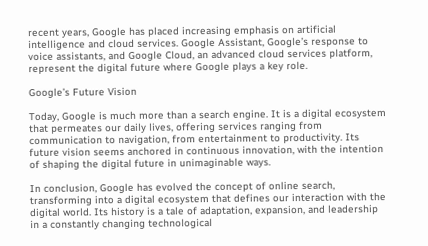recent years, Google has placed increasing emphasis on artificial intelligence and cloud services. Google Assistant, Google’s response to voice assistants, and Google Cloud, an advanced cloud services platform, represent the digital future where Google plays a key role.

Google’s Future Vision

Today, Google is much more than a search engine. It is a digital ecosystem that permeates our daily lives, offering services ranging from communication to navigation, from entertainment to productivity. Its future vision seems anchored in continuous innovation, with the intention of shaping the digital future in unimaginable ways.

In conclusion, Google has evolved the concept of online search, transforming into a digital ecosystem that defines our interaction with the digital world. Its history is a tale of adaptation, expansion, and leadership in a constantly changing technological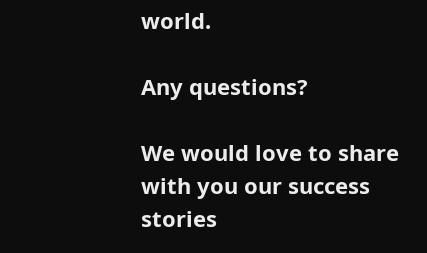world.

Any questions?

We would love to share with you our success stories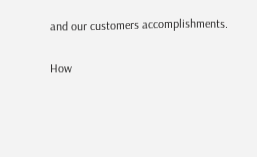and our customers accomplishments.

How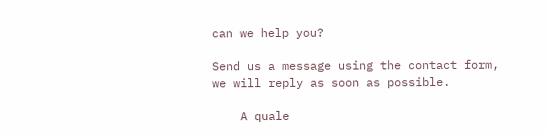can we help you?

Send us a message using the contact form, we will reply as soon as possible.

    A quale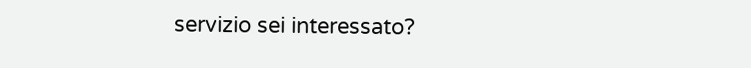servizio sei interessato?